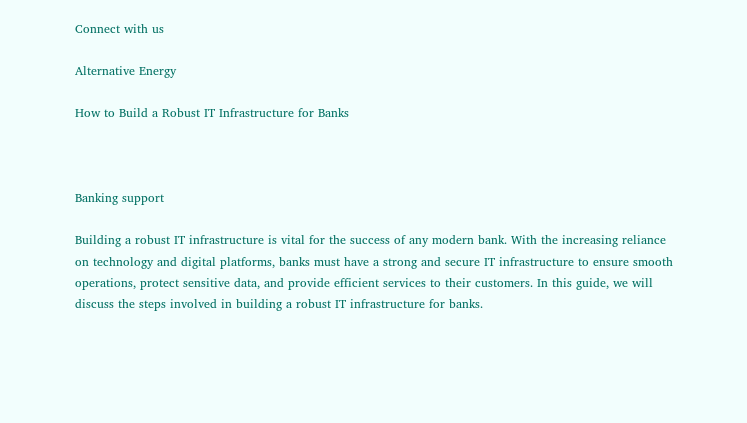Connect with us

Alternative Energy

How to Build a Robust IT Infrastructure for Banks



Banking support

Building a robust IT infrastructure is vital for the success of any modern bank. With the increasing reliance on technology and digital platforms, banks must have a strong and secure IT infrastructure to ensure smooth operations, protect sensitive data, and provide efficient services to their customers. In this guide, we will discuss the steps involved in building a robust IT infrastructure for banks.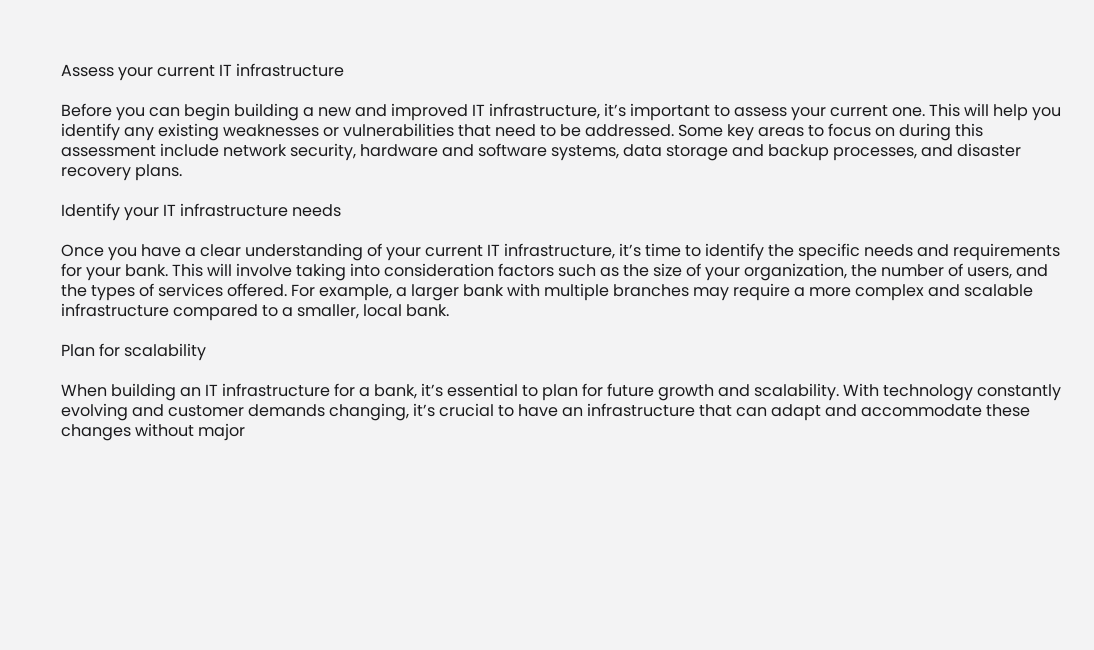Assess your current IT infrastructure

Before you can begin building a new and improved IT infrastructure, it’s important to assess your current one. This will help you identify any existing weaknesses or vulnerabilities that need to be addressed. Some key areas to focus on during this assessment include network security, hardware and software systems, data storage and backup processes, and disaster recovery plans.

Identify your IT infrastructure needs

Once you have a clear understanding of your current IT infrastructure, it’s time to identify the specific needs and requirements for your bank. This will involve taking into consideration factors such as the size of your organization, the number of users, and the types of services offered. For example, a larger bank with multiple branches may require a more complex and scalable infrastructure compared to a smaller, local bank.

Plan for scalability

When building an IT infrastructure for a bank, it’s essential to plan for future growth and scalability. With technology constantly evolving and customer demands changing, it’s crucial to have an infrastructure that can adapt and accommodate these changes without major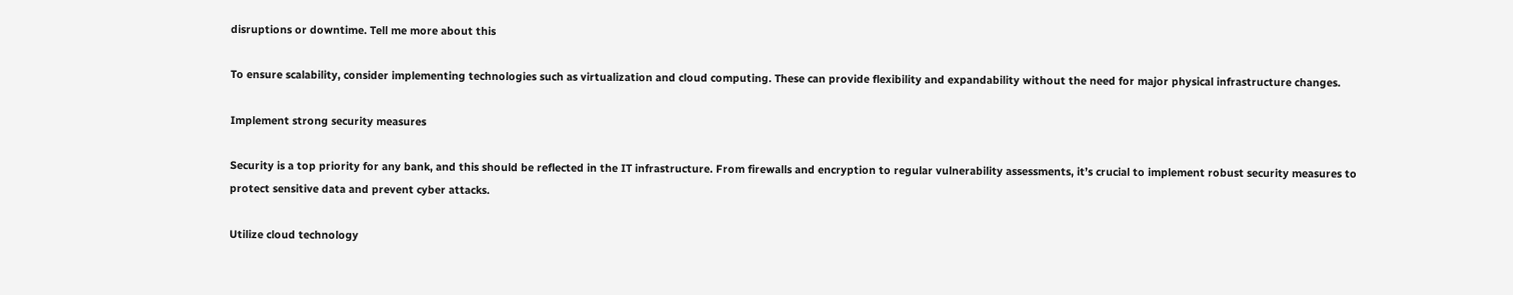disruptions or downtime. Tell me more about this

To ensure scalability, consider implementing technologies such as virtualization and cloud computing. These can provide flexibility and expandability without the need for major physical infrastructure changes.

Implement strong security measures

Security is a top priority for any bank, and this should be reflected in the IT infrastructure. From firewalls and encryption to regular vulnerability assessments, it’s crucial to implement robust security measures to protect sensitive data and prevent cyber attacks.

Utilize cloud technology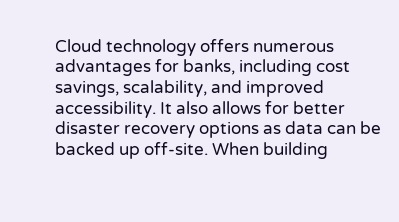Cloud technology offers numerous advantages for banks, including cost savings, scalability, and improved accessibility. It also allows for better disaster recovery options as data can be backed up off-site. When building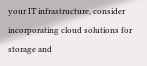your IT infrastructure, consider incorporating cloud solutions for storage and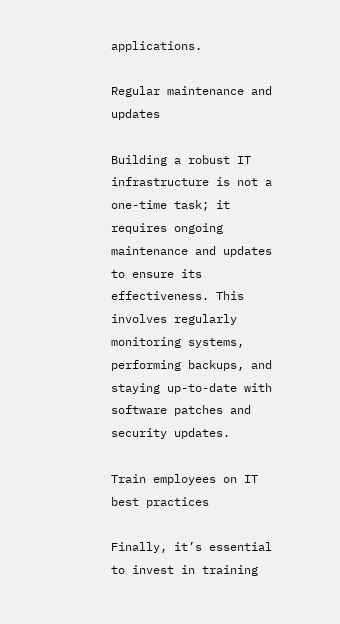applications.

Regular maintenance and updates

Building a robust IT infrastructure is not a one-time task; it requires ongoing maintenance and updates to ensure its effectiveness. This involves regularly monitoring systems, performing backups, and staying up-to-date with software patches and security updates.

Train employees on IT best practices

Finally, it’s essential to invest in training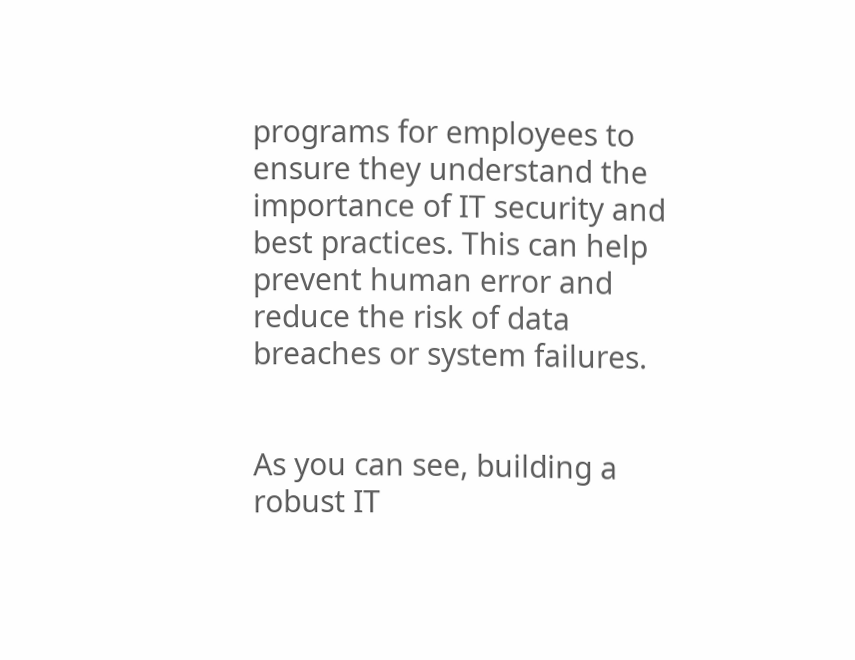programs for employees to ensure they understand the importance of IT security and best practices. This can help prevent human error and reduce the risk of data breaches or system failures.


As you can see, building a robust IT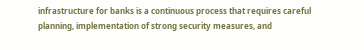infrastructure for banks is a continuous process that requires careful planning, implementation of strong security measures, and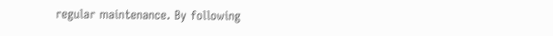regular maintenance. By following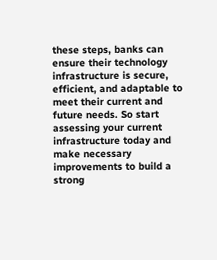these steps, banks can ensure their technology infrastructure is secure, efficient, and adaptable to meet their current and future needs. So start assessing your current infrastructure today and make necessary improvements to build a strong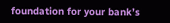foundation for your bank’s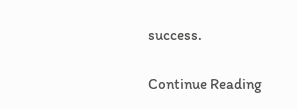success.

Continue Reading